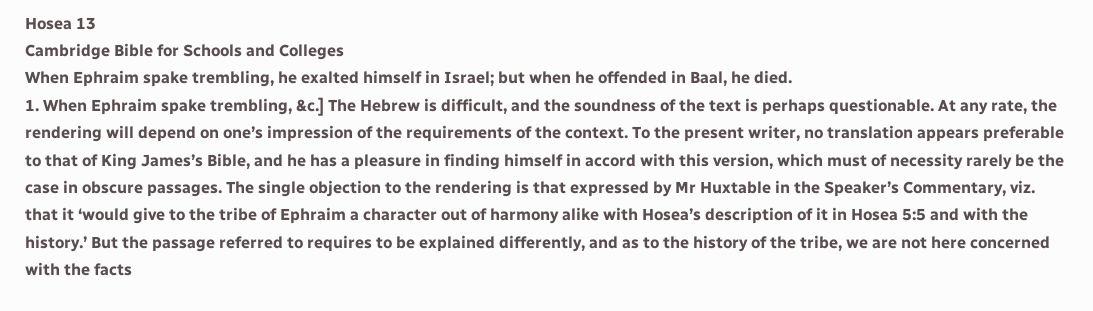Hosea 13
Cambridge Bible for Schools and Colleges
When Ephraim spake trembling, he exalted himself in Israel; but when he offended in Baal, he died.
1. When Ephraim spake trembling, &c.] The Hebrew is difficult, and the soundness of the text is perhaps questionable. At any rate, the rendering will depend on one’s impression of the requirements of the context. To the present writer, no translation appears preferable to that of King James’s Bible, and he has a pleasure in finding himself in accord with this version, which must of necessity rarely be the case in obscure passages. The single objection to the rendering is that expressed by Mr Huxtable in the Speaker’s Commentary, viz. that it ‘would give to the tribe of Ephraim a character out of harmony alike with Hosea’s description of it in Hosea 5:5 and with the history.’ But the passage referred to requires to be explained differently, and as to the history of the tribe, we are not here concerned with the facts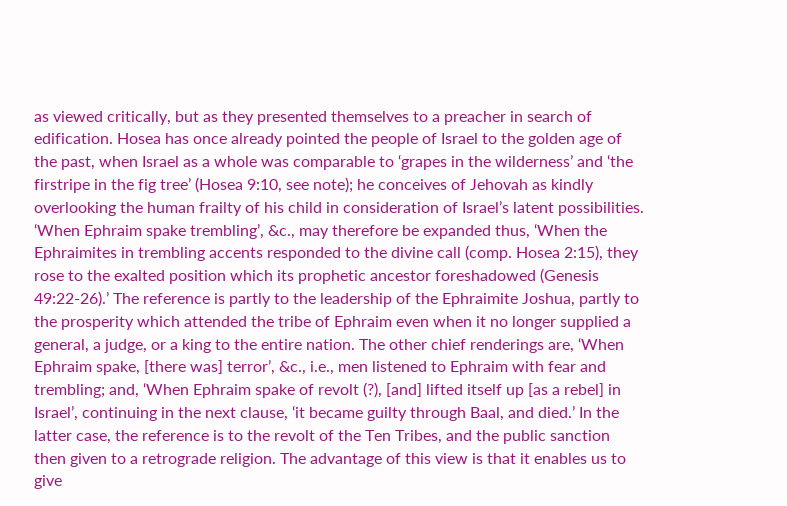as viewed critically, but as they presented themselves to a preacher in search of edification. Hosea has once already pointed the people of Israel to the golden age of the past, when Israel as a whole was comparable to ‘grapes in the wilderness’ and ‘the firstripe in the fig tree’ (Hosea 9:10, see note); he conceives of Jehovah as kindly overlooking the human frailty of his child in consideration of Israel’s latent possibilities. ‘When Ephraim spake trembling’, &c., may therefore be expanded thus, ‘When the Ephraimites in trembling accents responded to the divine call (comp. Hosea 2:15), they rose to the exalted position which its prophetic ancestor foreshadowed (Genesis 49:22-26).’ The reference is partly to the leadership of the Ephraimite Joshua, partly to the prosperity which attended the tribe of Ephraim even when it no longer supplied a general, a judge, or a king to the entire nation. The other chief renderings are, ‘When Ephraim spake, [there was] terror’, &c., i.e., men listened to Ephraim with fear and trembling; and, ‘When Ephraim spake of revolt (?), [and] lifted itself up [as a rebel] in Israel’, continuing in the next clause, ‘it became guilty through Baal, and died.’ In the latter case, the reference is to the revolt of the Ten Tribes, and the public sanction then given to a retrograde religion. The advantage of this view is that it enables us to give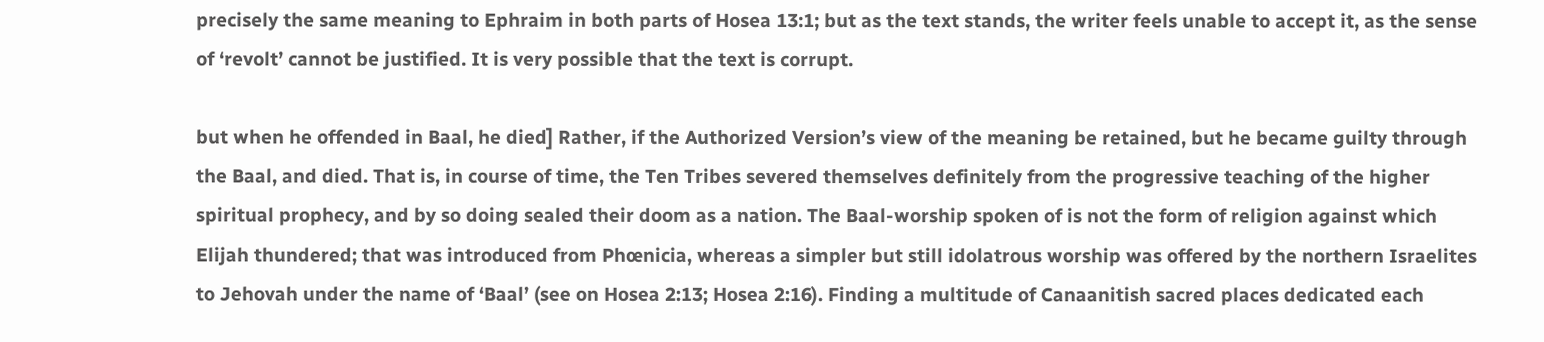precisely the same meaning to Ephraim in both parts of Hosea 13:1; but as the text stands, the writer feels unable to accept it, as the sense of ‘revolt’ cannot be justified. It is very possible that the text is corrupt.

but when he offended in Baal, he died] Rather, if the Authorized Version’s view of the meaning be retained, but he became guilty through the Baal, and died. That is, in course of time, the Ten Tribes severed themselves definitely from the progressive teaching of the higher spiritual prophecy, and by so doing sealed their doom as a nation. The Baal-worship spoken of is not the form of religion against which Elijah thundered; that was introduced from Phœnicia, whereas a simpler but still idolatrous worship was offered by the northern Israelites to Jehovah under the name of ‘Baal’ (see on Hosea 2:13; Hosea 2:16). Finding a multitude of Canaanitish sacred places dedicated each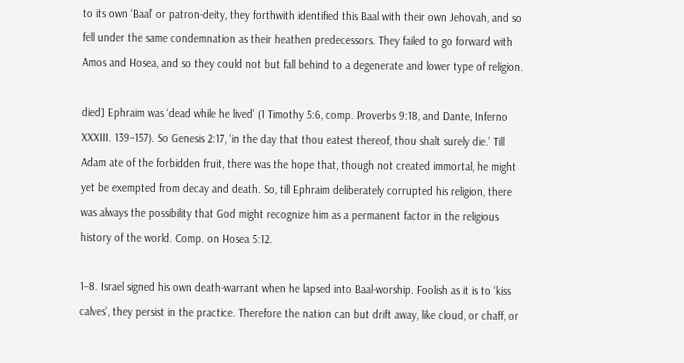to its own ‘Baal’ or patron-deity, they forthwith identified this Baal with their own Jehovah, and so fell under the same condemnation as their heathen predecessors. They failed to go forward with Amos and Hosea, and so they could not but fall behind to a degenerate and lower type of religion.

died] Ephraim was ‘dead while he lived’ (1 Timothy 5:6, comp. Proverbs 9:18, and Dante, Inferno XXXIII. 139–157). So Genesis 2:17, ‘in the day that thou eatest thereof, thou shalt surely die.’ Till Adam ate of the forbidden fruit, there was the hope that, though not created immortal, he might yet be exempted from decay and death. So, till Ephraim deliberately corrupted his religion, there was always the possibility that God might recognize him as a permanent factor in the religious history of the world. Comp. on Hosea 5:12.

1–8. Israel signed his own death-warrant when he lapsed into Baal-worship. Foolish as it is to ‘kiss calves’, they persist in the practice. Therefore the nation can but drift away, like cloud, or chaff, or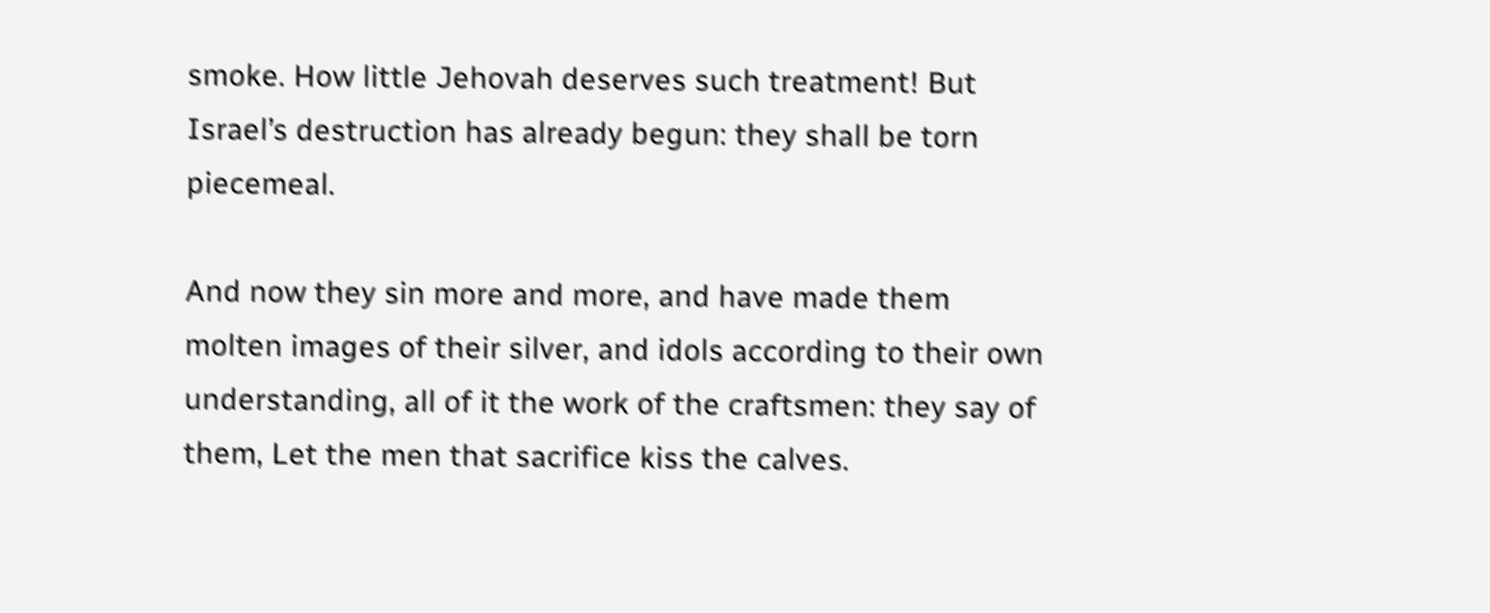smoke. How little Jehovah deserves such treatment! But Israel’s destruction has already begun: they shall be torn piecemeal.

And now they sin more and more, and have made them molten images of their silver, and idols according to their own understanding, all of it the work of the craftsmen: they say of them, Let the men that sacrifice kiss the calves.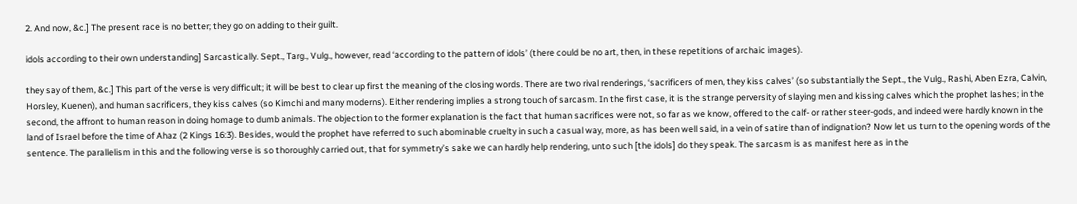2. And now, &c.] The present race is no better; they go on adding to their guilt.

idols according to their own understanding] Sarcastically. Sept., Targ., Vulg., however, read ‘according to the pattern of idols’ (there could be no art, then, in these repetitions of archaic images).

they say of them, &c.] This part of the verse is very difficult; it will be best to clear up first the meaning of the closing words. There are two rival renderings, ‘sacrificers of men, they kiss calves’ (so substantially the Sept., the Vulg., Rashi, Aben Ezra, Calvin, Horsley, Kuenen), and human sacrificers, they kiss calves (so Kimchi and many moderns). Either rendering implies a strong touch of sarcasm. In the first case, it is the strange perversity of slaying men and kissing calves which the prophet lashes; in the second, the affront to human reason in doing homage to dumb animals. The objection to the former explanation is the fact that human sacrifices were not, so far as we know, offered to the calf- or rather steer-gods, and indeed were hardly known in the land of Israel before the time of Ahaz (2 Kings 16:3). Besides, would the prophet have referred to such abominable cruelty in such a casual way, more, as has been well said, in a vein of satire than of indignation? Now let us turn to the opening words of the sentence. The parallelism in this and the following verse is so thoroughly carried out, that for symmetry’s sake we can hardly help rendering, unto such [the idols] do they speak. The sarcasm is as manifest here as in the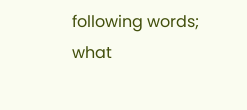following words; what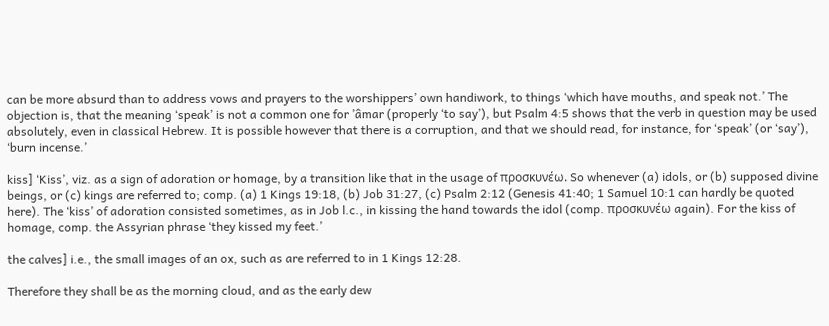can be more absurd than to address vows and prayers to the worshippers’ own handiwork, to things ‘which have mouths, and speak not.’ The objection is, that the meaning ‘speak’ is not a common one for ’âmar (properly ‘to say’), but Psalm 4:5 shows that the verb in question may be used absolutely, even in classical Hebrew. It is possible however that there is a corruption, and that we should read, for instance, for ‘speak’ (or ‘say’), ‘burn incense.’

kiss] ‘Kiss’, viz. as a sign of adoration or homage, by a transition like that in the usage of προσκυνέω. So whenever (a) idols, or (b) supposed divine beings, or (c) kings are referred to; comp. (a) 1 Kings 19:18, (b) Job 31:27, (c) Psalm 2:12 (Genesis 41:40; 1 Samuel 10:1 can hardly be quoted here). The ‘kiss’ of adoration consisted sometimes, as in Job l.c., in kissing the hand towards the idol (comp. προσκυνέω again). For the kiss of homage, comp. the Assyrian phrase ‘they kissed my feet.’

the calves] i.e., the small images of an ox, such as are referred to in 1 Kings 12:28.

Therefore they shall be as the morning cloud, and as the early dew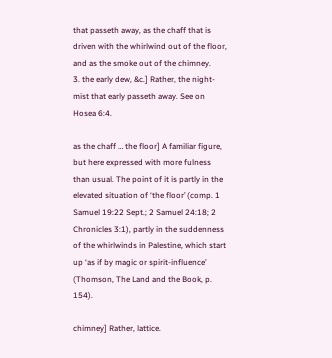that passeth away, as the chaff that is driven with the whirlwind out of the floor, and as the smoke out of the chimney.
3. the early dew, &c.] Rather, the night-mist that early passeth away. See on Hosea 6:4.

as the chaff … the floor] A familiar figure, but here expressed with more fulness than usual. The point of it is partly in the elevated situation of ‘the floor’ (comp. 1 Samuel 19:22 Sept.; 2 Samuel 24:18; 2 Chronicles 3:1), partly in the suddenness of the whirlwinds in Palestine, which start up ‘as if by magic or spirit-influence’ (Thomson, The Land and the Book, p. 154).

chimney] Rather, lattice.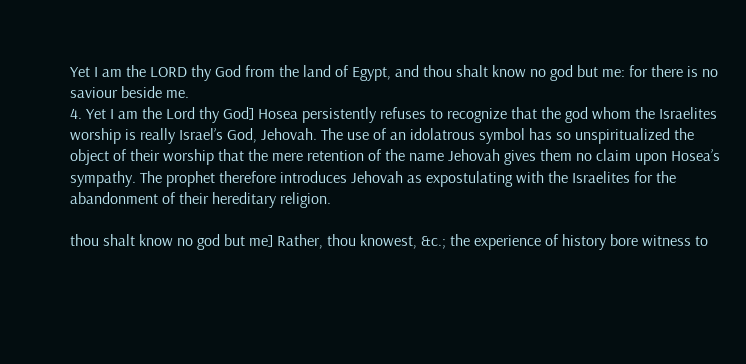Yet I am the LORD thy God from the land of Egypt, and thou shalt know no god but me: for there is no saviour beside me.
4. Yet I am the Lord thy God] Hosea persistently refuses to recognize that the god whom the Israelites worship is really Israel’s God, Jehovah. The use of an idolatrous symbol has so unspiritualized the object of their worship that the mere retention of the name Jehovah gives them no claim upon Hosea’s sympathy. The prophet therefore introduces Jehovah as expostulating with the Israelites for the abandonment of their hereditary religion.

thou shalt know no god but me] Rather, thou knowest, &c.; the experience of history bore witness to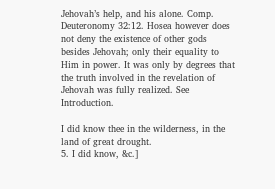Jehovah’s help, and his alone. Comp. Deuteronomy 32:12. Hosea however does not deny the existence of other gods besides Jehovah; only their equality to Him in power. It was only by degrees that the truth involved in the revelation of Jehovah was fully realized. See Introduction.

I did know thee in the wilderness, in the land of great drought.
5. I did know, &c.]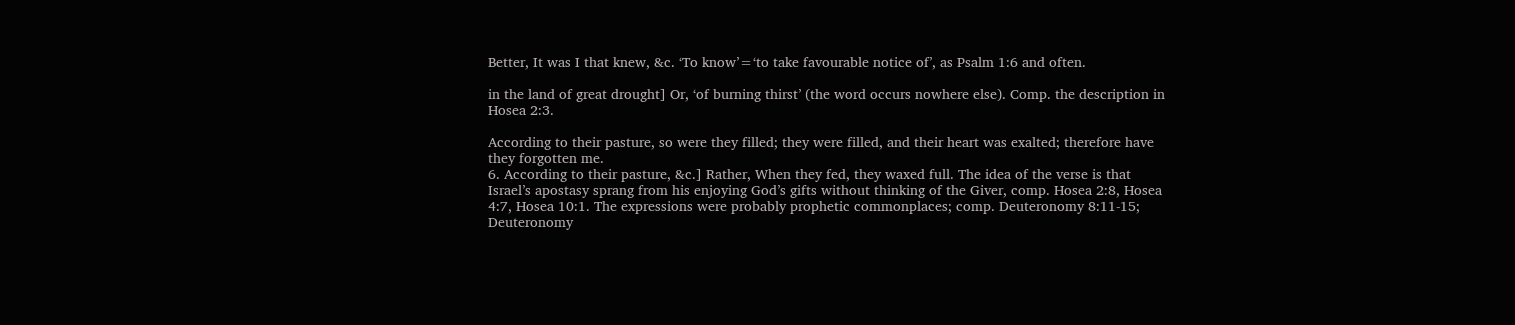Better, It was I that knew, &c. ‘To know’=‘to take favourable notice of’, as Psalm 1:6 and often.

in the land of great drought] Or, ‘of burning thirst’ (the word occurs nowhere else). Comp. the description in Hosea 2:3.

According to their pasture, so were they filled; they were filled, and their heart was exalted; therefore have they forgotten me.
6. According to their pasture, &c.] Rather, When they fed, they waxed full. The idea of the verse is that Israel’s apostasy sprang from his enjoying God’s gifts without thinking of the Giver, comp. Hosea 2:8, Hosea 4:7, Hosea 10:1. The expressions were probably prophetic commonplaces; comp. Deuteronomy 8:11-15; Deuteronomy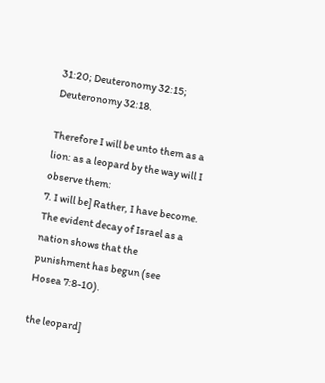31:20; Deuteronomy 32:15; Deuteronomy 32:18.

Therefore I will be unto them as a lion: as a leopard by the way will I observe them:
7. I will be] Rather, I have become. The evident decay of Israel as a nation shows that the punishment has begun (see Hosea 7:8-10).

the leopard]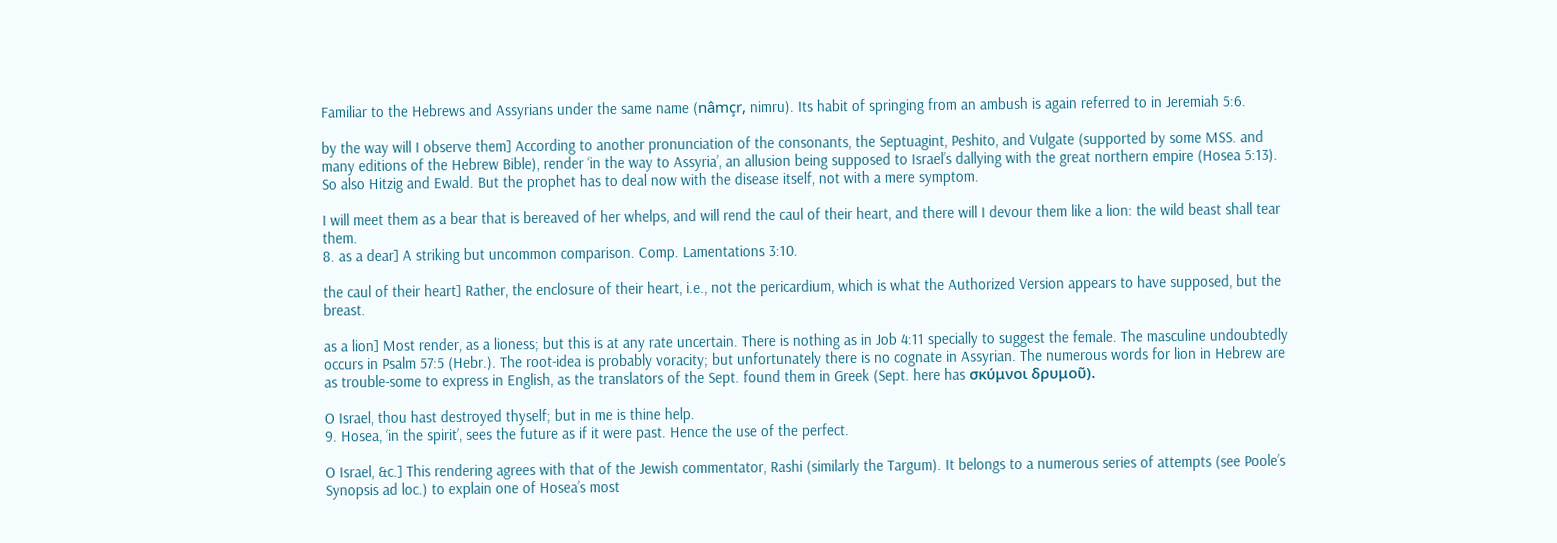Familiar to the Hebrews and Assyrians under the same name (nâmçr, nimru). Its habit of springing from an ambush is again referred to in Jeremiah 5:6.

by the way will I observe them] According to another pronunciation of the consonants, the Septuagint, Peshito, and Vulgate (supported by some MSS. and many editions of the Hebrew Bible), render ‘in the way to Assyria’, an allusion being supposed to Israel’s dallying with the great northern empire (Hosea 5:13). So also Hitzig and Ewald. But the prophet has to deal now with the disease itself, not with a mere symptom.

I will meet them as a bear that is bereaved of her whelps, and will rend the caul of their heart, and there will I devour them like a lion: the wild beast shall tear them.
8. as a dear] A striking but uncommon comparison. Comp. Lamentations 3:10.

the caul of their heart] Rather, the enclosure of their heart, i.e., not the pericardium, which is what the Authorized Version appears to have supposed, but the breast.

as a lion] Most render, as a lioness; but this is at any rate uncertain. There is nothing as in Job 4:11 specially to suggest the female. The masculine undoubtedly occurs in Psalm 57:5 (Hebr.). The root-idea is probably voracity; but unfortunately there is no cognate in Assyrian. The numerous words for lion in Hebrew are as trouble-some to express in English, as the translators of the Sept. found them in Greek (Sept. here has σκύμνοι δρυμοῦ).

O Israel, thou hast destroyed thyself; but in me is thine help.
9. Hosea, ‘in the spirit’, sees the future as if it were past. Hence the use of the perfect.

O Israel, &c.] This rendering agrees with that of the Jewish commentator, Rashi (similarly the Targum). It belongs to a numerous series of attempts (see Poole’s Synopsis ad loc.) to explain one of Hosea’s most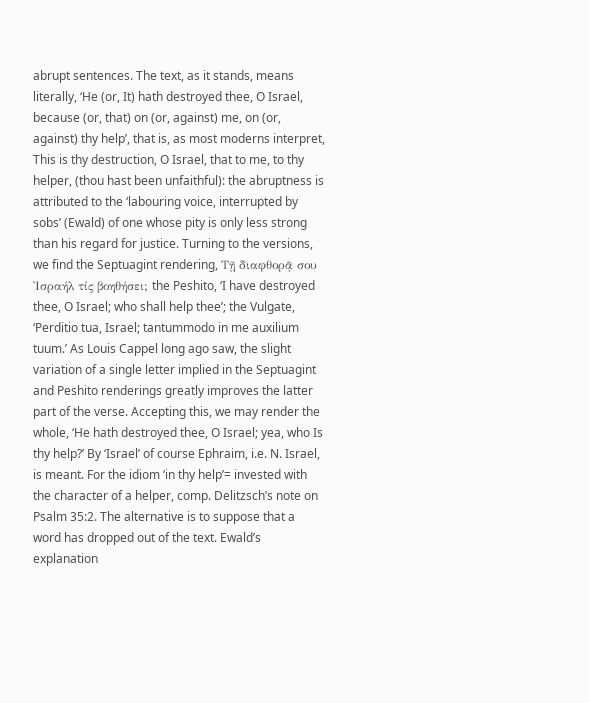abrupt sentences. The text, as it stands, means literally, ‘He (or, It) hath destroyed thee, O Israel, because (or, that) on (or, against) me, on (or, against) thy help’, that is, as most moderns interpret, This is thy destruction, O Israel, that to me, to thy helper, (thou hast been unfaithful): the abruptness is attributed to the ‘labouring voice, interrupted by sobs’ (Ewald) of one whose pity is only less strong than his regard for justice. Turning to the versions, we find the Septuagint rendering, Τῇ διαφθορᾷ σου Ἰσραήλ τίς βοηθήσει; the Peshito, ‘I have destroyed thee, O Israel; who shall help thee’; the Vulgate, ‘Perditio tua, Israel; tantummodo in me auxilium tuum.’ As Louis Cappel long ago saw, the slight variation of a single letter implied in the Septuagint and Peshito renderings greatly improves the latter part of the verse. Accepting this, we may render the whole, ‘He hath destroyed thee, O Israel; yea, who Is thy help?’ By ‘Israel’ of course Ephraim, i.e. N. Israel, is meant. For the idiom ‘in thy help’= invested with the character of a helper, comp. Delitzsch’s note on Psalm 35:2. The alternative is to suppose that a word has dropped out of the text. Ewald’s explanation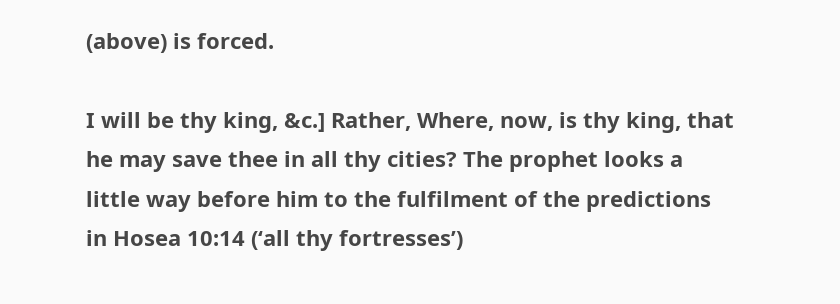(above) is forced.

I will be thy king, &c.] Rather, Where, now, is thy king, that he may save thee in all thy cities? The prophet looks a little way before him to the fulfilment of the predictions in Hosea 10:14 (‘all thy fortresses’)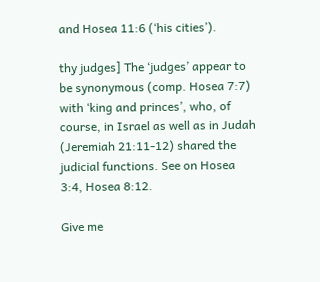and Hosea 11:6 (‘his cities’).

thy judges] The ‘judges’ appear to be synonymous (comp. Hosea 7:7) with ‘king and princes’, who, of course, in Israel as well as in Judah (Jeremiah 21:11-12) shared the judicial functions. See on Hosea 3:4, Hosea 8:12.

Give me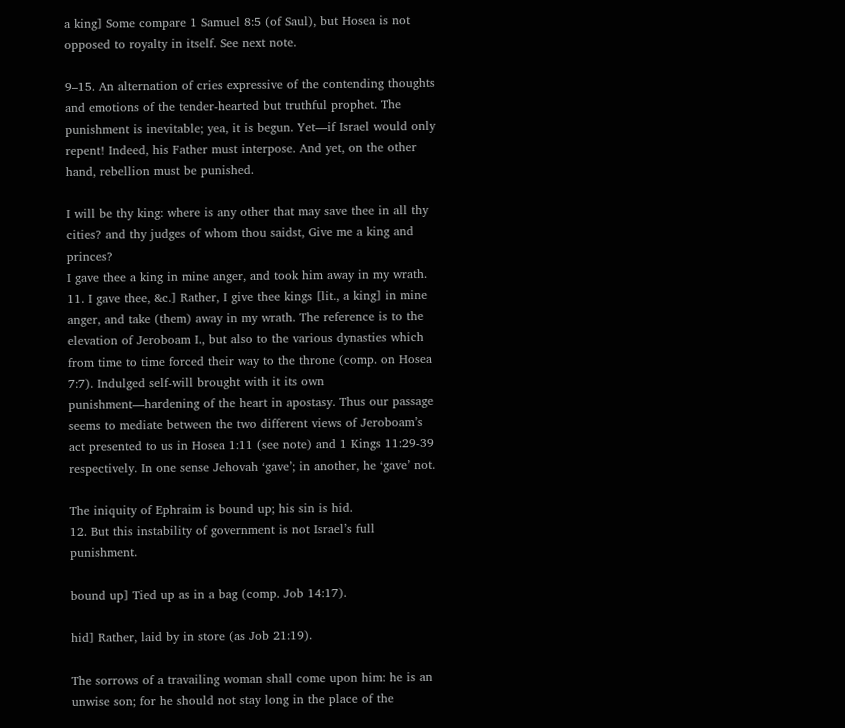a king] Some compare 1 Samuel 8:5 (of Saul), but Hosea is not opposed to royalty in itself. See next note.

9–15. An alternation of cries expressive of the contending thoughts and emotions of the tender-hearted but truthful prophet. The punishment is inevitable; yea, it is begun. Yet—if Israel would only repent! Indeed, his Father must interpose. And yet, on the other hand, rebellion must be punished.

I will be thy king: where is any other that may save thee in all thy cities? and thy judges of whom thou saidst, Give me a king and princes?
I gave thee a king in mine anger, and took him away in my wrath.
11. I gave thee, &c.] Rather, I give thee kings [lit., a king] in mine anger, and take (them) away in my wrath. The reference is to the elevation of Jeroboam I., but also to the various dynasties which from time to time forced their way to the throne (comp. on Hosea 7:7). Indulged self-will brought with it its own punishment—hardening of the heart in apostasy. Thus our passage seems to mediate between the two different views of Jeroboam’s act presented to us in Hosea 1:11 (see note) and 1 Kings 11:29-39 respectively. In one sense Jehovah ‘gave’; in another, he ‘gave’ not.

The iniquity of Ephraim is bound up; his sin is hid.
12. But this instability of government is not Israel’s full punishment.

bound up] Tied up as in a bag (comp. Job 14:17).

hid] Rather, laid by in store (as Job 21:19).

The sorrows of a travailing woman shall come upon him: he is an unwise son; for he should not stay long in the place of the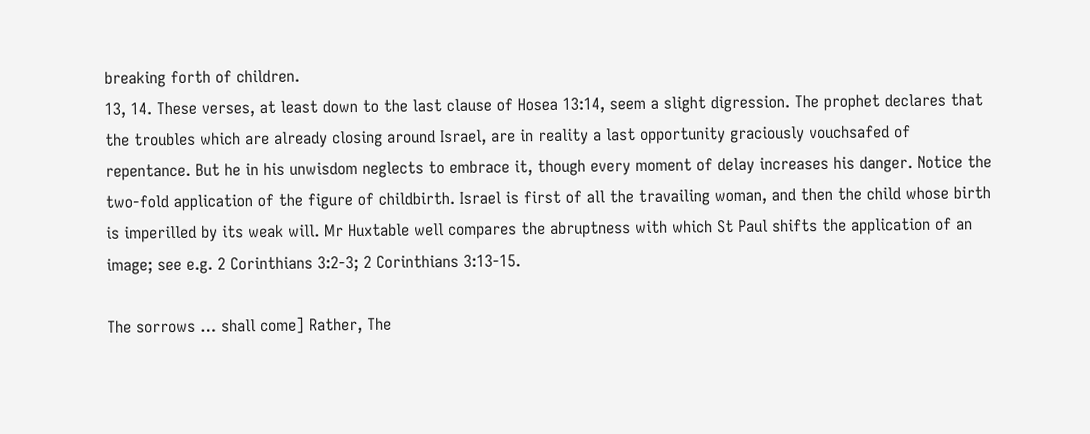breaking forth of children.
13, 14. These verses, at least down to the last clause of Hosea 13:14, seem a slight digression. The prophet declares that the troubles which are already closing around Israel, are in reality a last opportunity graciously vouchsafed of repentance. But he in his unwisdom neglects to embrace it, though every moment of delay increases his danger. Notice the two-fold application of the figure of childbirth. Israel is first of all the travailing woman, and then the child whose birth is imperilled by its weak will. Mr Huxtable well compares the abruptness with which St Paul shifts the application of an image; see e.g. 2 Corinthians 3:2-3; 2 Corinthians 3:13-15.

The sorrows … shall come] Rather, The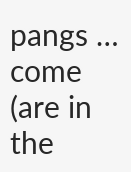pangs … come (are in the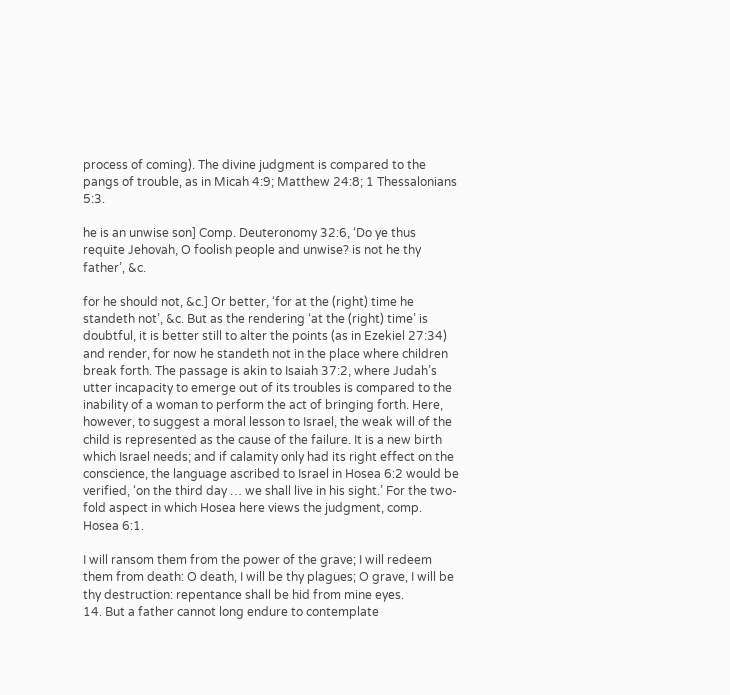process of coming). The divine judgment is compared to the pangs of trouble, as in Micah 4:9; Matthew 24:8; 1 Thessalonians 5:3.

he is an unwise son] Comp. Deuteronomy 32:6, ‘Do ye thus requite Jehovah, O foolish people and unwise? is not he thy father’, &c.

for he should not, &c.] Or better, ‘for at the (right) time he standeth not’, &c. But as the rendering ‘at the (right) time’ is doubtful, it is better still to alter the points (as in Ezekiel 27:34) and render, for now he standeth not in the place where children break forth. The passage is akin to Isaiah 37:2, where Judah’s utter incapacity to emerge out of its troubles is compared to the inability of a woman to perform the act of bringing forth. Here, however, to suggest a moral lesson to Israel, the weak will of the child is represented as the cause of the failure. It is a new birth which Israel needs; and if calamity only had its right effect on the conscience, the language ascribed to Israel in Hosea 6:2 would be verified, ‘on the third day … we shall live in his sight.’ For the two-fold aspect in which Hosea here views the judgment, comp. Hosea 6:1.

I will ransom them from the power of the grave; I will redeem them from death: O death, I will be thy plagues; O grave, I will be thy destruction: repentance shall be hid from mine eyes.
14. But a father cannot long endure to contemplate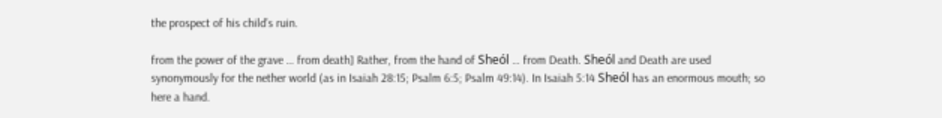the prospect of his child’s ruin.

from the power of the grave … from death] Rather, from the hand of Sheól … from Death. Sheól and Death are used synonymously for the nether world (as in Isaiah 28:15; Psalm 6:5; Psalm 49:14). In Isaiah 5:14 Sheól has an enormous mouth; so here a hand.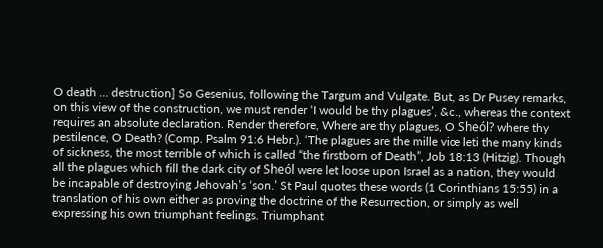O death … destruction] So Gesenius, following the Targum and Vulgate. But, as Dr Pusey remarks, on this view of the construction, we must render ‘I would be thy plagues’, &c., whereas the context requires an absolute declaration. Render therefore, Where are thy plagues, O Sheól? where thy pestilence, O Death? (Comp. Psalm 91:6 Hebr.). ‘The plagues are the mille viœ leti the many kinds of sickness, the most terrible of which is called “the firstborn of Death”, Job 18:13 (Hitzig). Though all the plagues which fill the dark city of Sheól were let loose upon Israel as a nation, they would be incapable of destroying Jehovah’s ‘son.’ St Paul quotes these words (1 Corinthians 15:55) in a translation of his own either as proving the doctrine of the Resurrection, or simply as well expressing his own triumphant feelings. Triumphant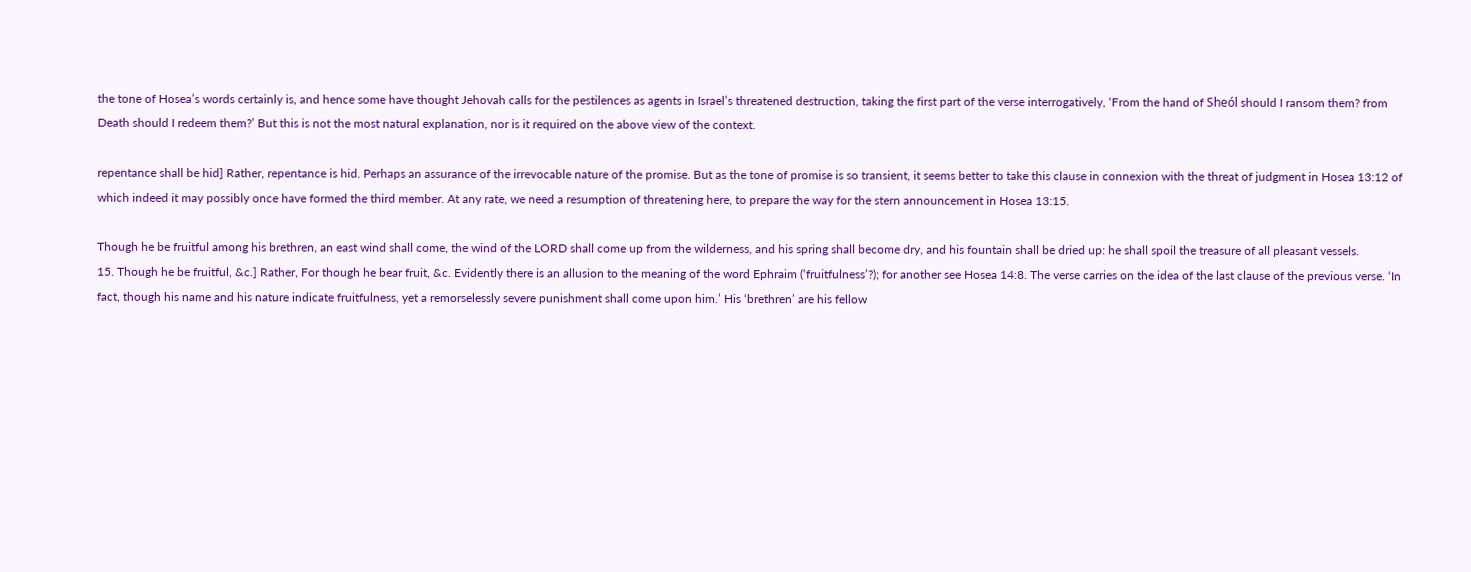the tone of Hosea’s words certainly is, and hence some have thought Jehovah calls for the pestilences as agents in Israel’s threatened destruction, taking the first part of the verse interrogatively, ‘From the hand of Sheól should I ransom them? from Death should I redeem them?’ But this is not the most natural explanation, nor is it required on the above view of the context.

repentance shall be hid] Rather, repentance is hid. Perhaps an assurance of the irrevocable nature of the promise. But as the tone of promise is so transient, it seems better to take this clause in connexion with the threat of judgment in Hosea 13:12 of which indeed it may possibly once have formed the third member. At any rate, we need a resumption of threatening here, to prepare the way for the stern announcement in Hosea 13:15.

Though he be fruitful among his brethren, an east wind shall come, the wind of the LORD shall come up from the wilderness, and his spring shall become dry, and his fountain shall be dried up: he shall spoil the treasure of all pleasant vessels.
15. Though he be fruitful, &c.] Rather, For though he bear fruit, &c. Evidently there is an allusion to the meaning of the word Ephraim (‘fruitfulness’?); for another see Hosea 14:8. The verse carries on the idea of the last clause of the previous verse. ‘In fact, though his name and his nature indicate fruitfulness, yet a remorselessly severe punishment shall come upon him.’ His ‘brethren’ are his fellow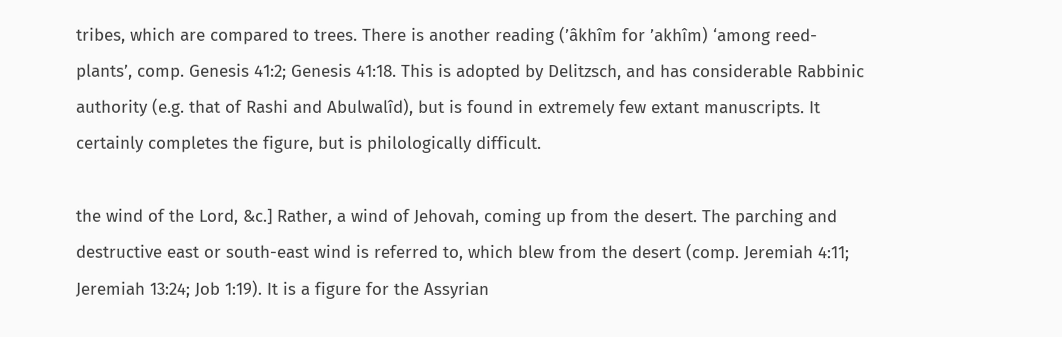tribes, which are compared to trees. There is another reading (’âkhîm for ’akhîm) ‘among reed-plants’, comp. Genesis 41:2; Genesis 41:18. This is adopted by Delitzsch, and has considerable Rabbinic authority (e.g. that of Rashi and Abulwalîd), but is found in extremely few extant manuscripts. It certainly completes the figure, but is philologically difficult.

the wind of the Lord, &c.] Rather, a wind of Jehovah, coming up from the desert. The parching and destructive east or south-east wind is referred to, which blew from the desert (comp. Jeremiah 4:11; Jeremiah 13:24; Job 1:19). It is a figure for the Assyrian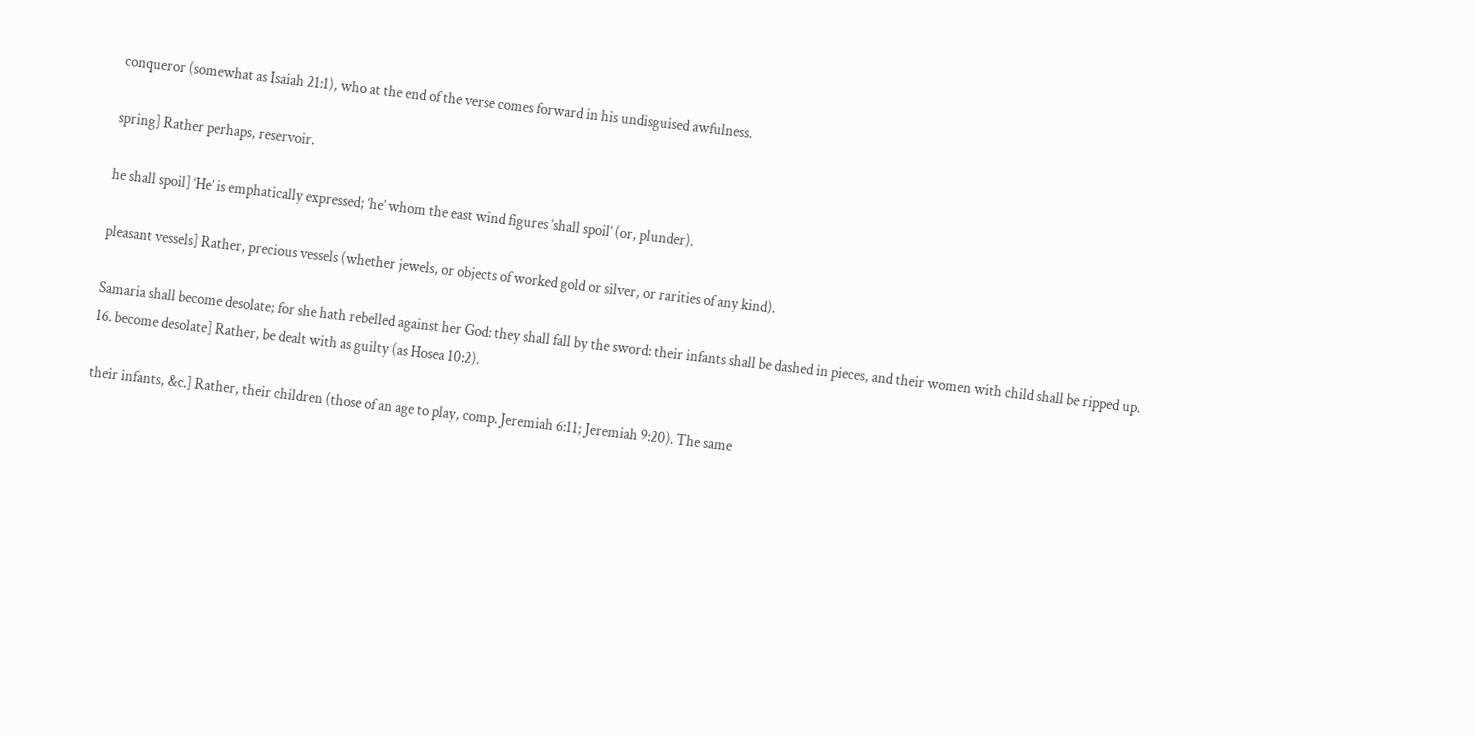conqueror (somewhat as Isaiah 21:1), who at the end of the verse comes forward in his undisguised awfulness.

spring] Rather perhaps, reservoir.

he shall spoil] ‘He’ is emphatically expressed; ‘he’ whom the east wind figures ‘shall spoil’ (or, plunder).

pleasant vessels] Rather, precious vessels (whether jewels, or objects of worked gold or silver, or rarities of any kind).

Samaria shall become desolate; for she hath rebelled against her God: they shall fall by the sword: their infants shall be dashed in pieces, and their women with child shall be ripped up.
16. become desolate] Rather, be dealt with as guilty (as Hosea 10:2).

their infants, &c.] Rather, their children (those of an age to play, comp. Jeremiah 6:11; Jeremiah 9:20). The same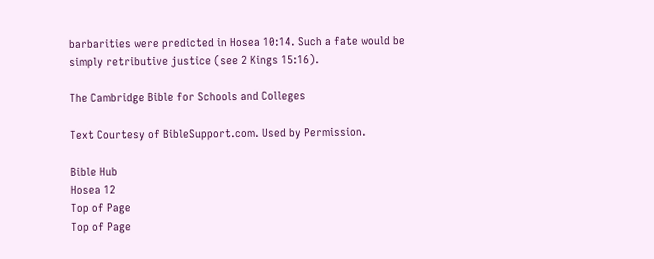barbarities were predicted in Hosea 10:14. Such a fate would be simply retributive justice (see 2 Kings 15:16).

The Cambridge Bible for Schools and Colleges

Text Courtesy of BibleSupport.com. Used by Permission.

Bible Hub
Hosea 12
Top of Page
Top of Page